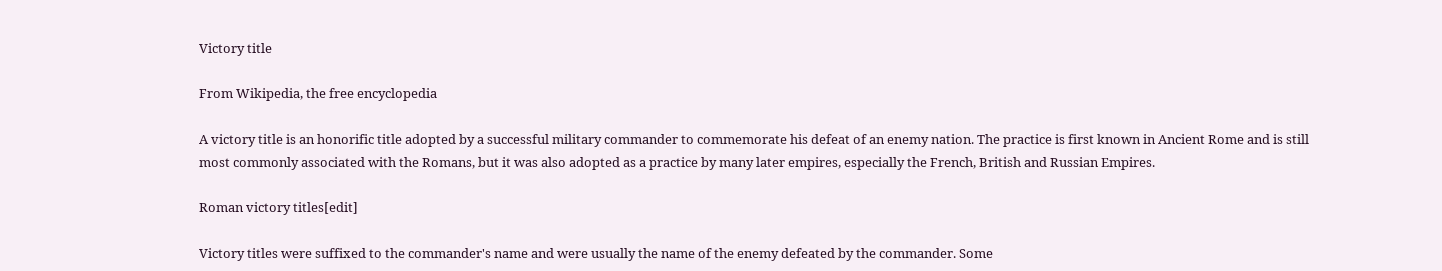Victory title

From Wikipedia, the free encyclopedia

A victory title is an honorific title adopted by a successful military commander to commemorate his defeat of an enemy nation. The practice is first known in Ancient Rome and is still most commonly associated with the Romans, but it was also adopted as a practice by many later empires, especially the French, British and Russian Empires.

Roman victory titles[edit]

Victory titles were suffixed to the commander's name and were usually the name of the enemy defeated by the commander. Some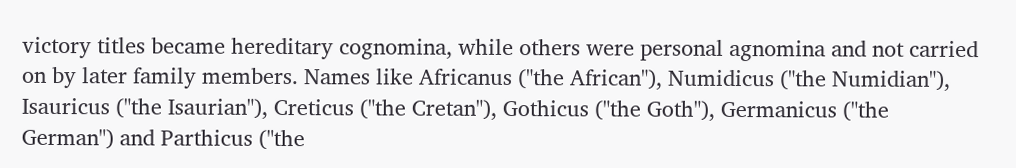victory titles became hereditary cognomina, while others were personal agnomina and not carried on by later family members. Names like Africanus ("the African"), Numidicus ("the Numidian"), Isauricus ("the Isaurian"), Creticus ("the Cretan"), Gothicus ("the Goth"), Germanicus ("the German") and Parthicus ("the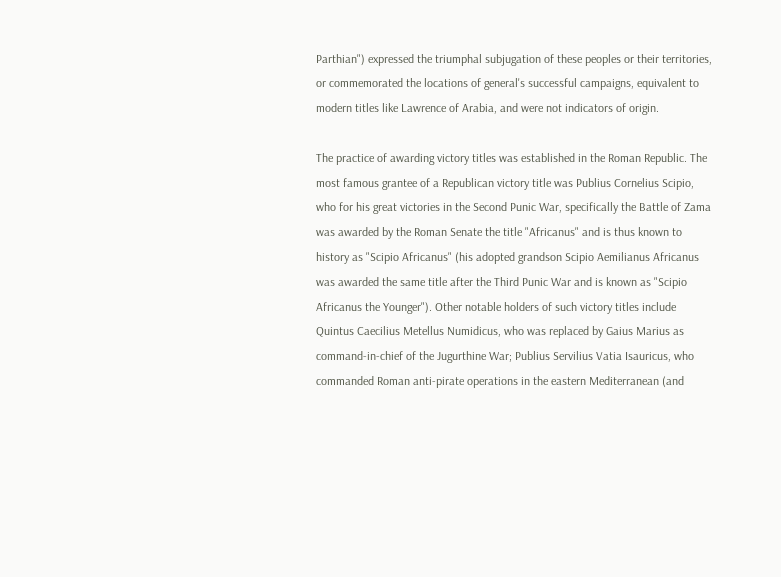Parthian") expressed the triumphal subjugation of these peoples or their territories, or commemorated the locations of general's successful campaigns, equivalent to modern titles like Lawrence of Arabia, and were not indicators of origin.

The practice of awarding victory titles was established in the Roman Republic. The most famous grantee of a Republican victory title was Publius Cornelius Scipio, who for his great victories in the Second Punic War, specifically the Battle of Zama was awarded by the Roman Senate the title "Africanus" and is thus known to history as "Scipio Africanus" (his adopted grandson Scipio Aemilianus Africanus was awarded the same title after the Third Punic War and is known as "Scipio Africanus the Younger"). Other notable holders of such victory titles include Quintus Caecilius Metellus Numidicus, who was replaced by Gaius Marius as command-in-chief of the Jugurthine War; Publius Servilius Vatia Isauricus, who commanded Roman anti-pirate operations in the eastern Mediterranean (and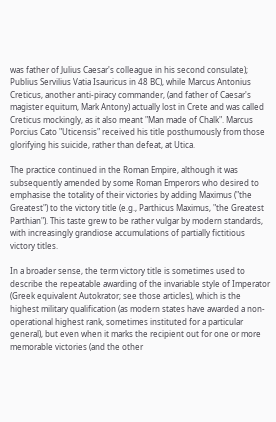was father of Julius Caesar's colleague in his second consulate); Publius Servilius Vatia Isauricus in 48 BC), while Marcus Antonius Creticus, another anti-piracy commander, (and father of Caesar's magister equitum, Mark Antony) actually lost in Crete and was called Creticus mockingly, as it also meant "Man made of Chalk". Marcus Porcius Cato "Uticensis" received his title posthumously from those glorifying his suicide, rather than defeat, at Utica.

The practice continued in the Roman Empire, although it was subsequently amended by some Roman Emperors who desired to emphasise the totality of their victories by adding Maximus ("the Greatest") to the victory title (e.g., Parthicus Maximus, "the Greatest Parthian"). This taste grew to be rather vulgar by modern standards, with increasingly grandiose accumulations of partially fictitious victory titles.

In a broader sense, the term victory title is sometimes used to describe the repeatable awarding of the invariable style of Imperator (Greek equivalent Autokrator; see those articles), which is the highest military qualification (as modern states have awarded a non-operational highest rank, sometimes instituted for a particular general), but even when it marks the recipient out for one or more memorable victories (and the other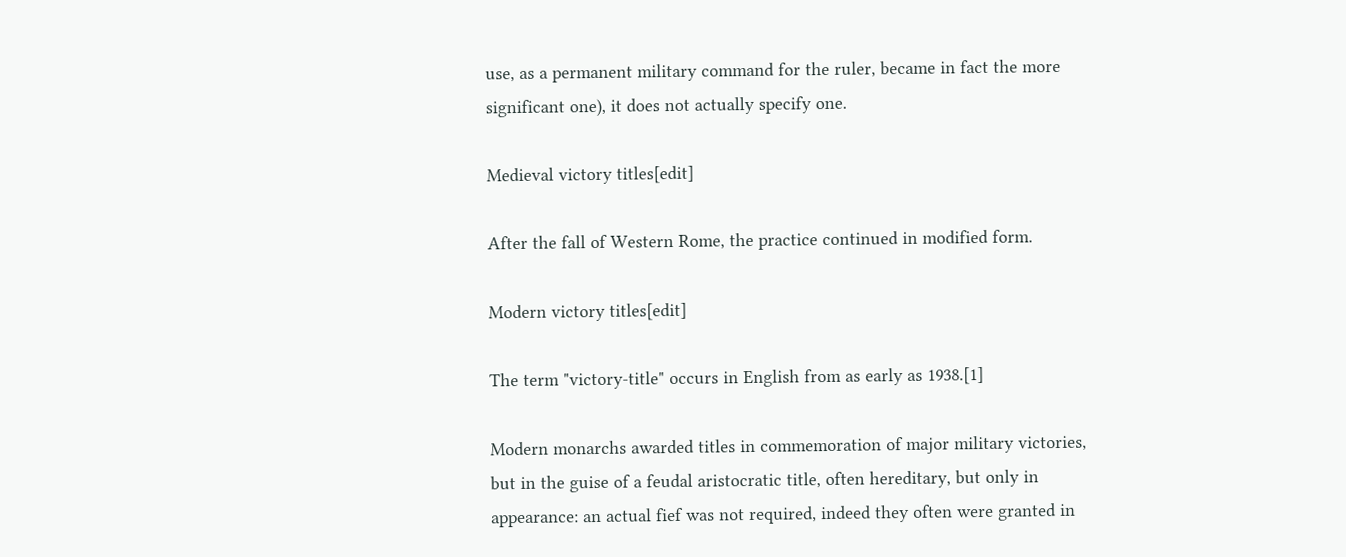use, as a permanent military command for the ruler, became in fact the more significant one), it does not actually specify one.

Medieval victory titles[edit]

After the fall of Western Rome, the practice continued in modified form.

Modern victory titles[edit]

The term "victory-title" occurs in English from as early as 1938.[1]

Modern monarchs awarded titles in commemoration of major military victories, but in the guise of a feudal aristocratic title, often hereditary, but only in appearance: an actual fief was not required, indeed they often were granted in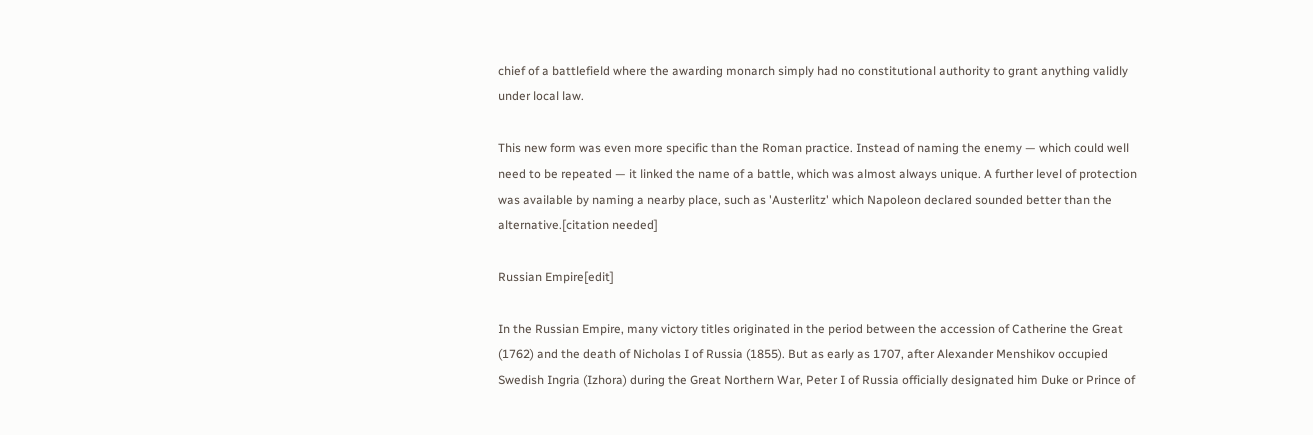chief of a battlefield where the awarding monarch simply had no constitutional authority to grant anything validly under local law.

This new form was even more specific than the Roman practice. Instead of naming the enemy — which could well need to be repeated — it linked the name of a battle, which was almost always unique. A further level of protection was available by naming a nearby place, such as 'Austerlitz' which Napoleon declared sounded better than the alternative.[citation needed]

Russian Empire[edit]

In the Russian Empire, many victory titles originated in the period between the accession of Catherine the Great (1762) and the death of Nicholas I of Russia (1855). But as early as 1707, after Alexander Menshikov occupied Swedish Ingria (Izhora) during the Great Northern War, Peter I of Russia officially designated him Duke or Prince of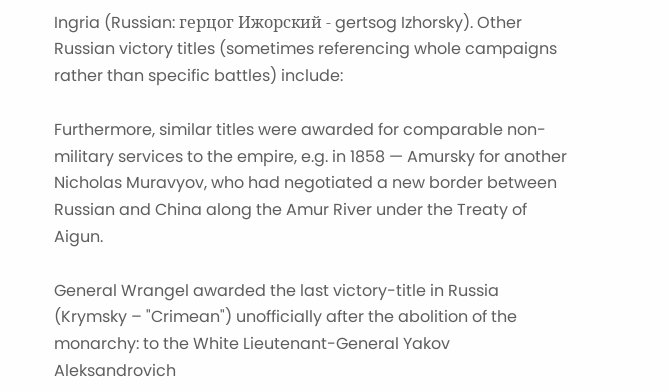Ingria (Russian: герцог Ижорский - gertsog Izhorsky). Other Russian victory titles (sometimes referencing whole campaigns rather than specific battles) include:

Furthermore, similar titles were awarded for comparable non-military services to the empire, e.g. in 1858 — Amursky for another Nicholas Muravyov, who had negotiated a new border between Russian and China along the Amur River under the Treaty of Aigun.

General Wrangel awarded the last victory-title in Russia (Krymsky – "Crimean") unofficially after the abolition of the monarchy: to the White Lieutenant-General Yakov Aleksandrovich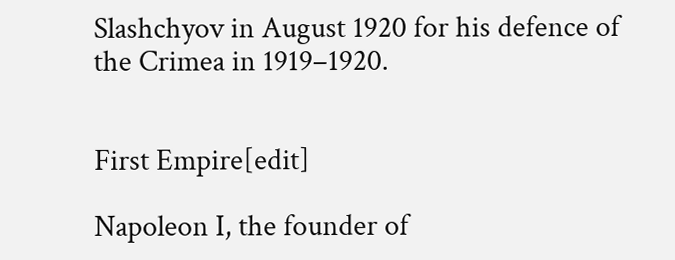Slashchyov in August 1920 for his defence of the Crimea in 1919–1920.


First Empire[edit]

Napoleon I, the founder of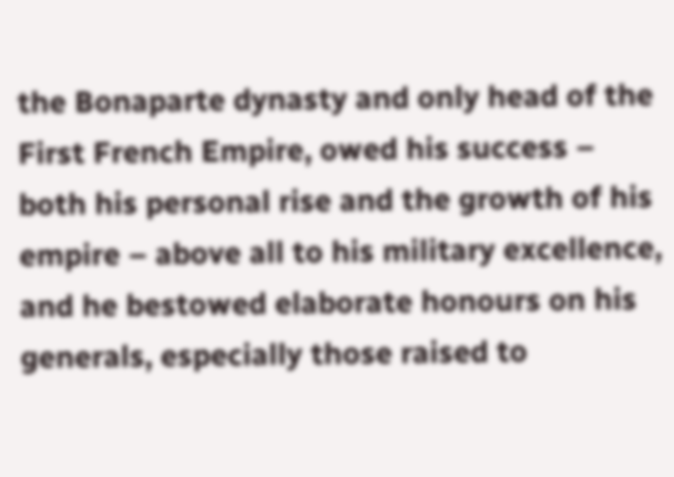the Bonaparte dynasty and only head of the First French Empire, owed his success – both his personal rise and the growth of his empire – above all to his military excellence, and he bestowed elaborate honours on his generals, especially those raised to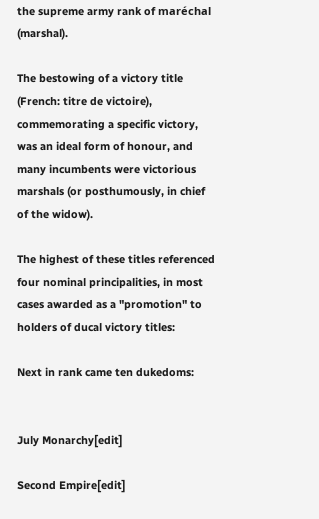the supreme army rank of maréchal (marshal).

The bestowing of a victory title (French: titre de victoire), commemorating a specific victory, was an ideal form of honour, and many incumbents were victorious marshals (or posthumously, in chief of the widow).

The highest of these titles referenced four nominal principalities, in most cases awarded as a "promotion" to holders of ducal victory titles:

Next in rank came ten dukedoms:


July Monarchy[edit]

Second Empire[edit]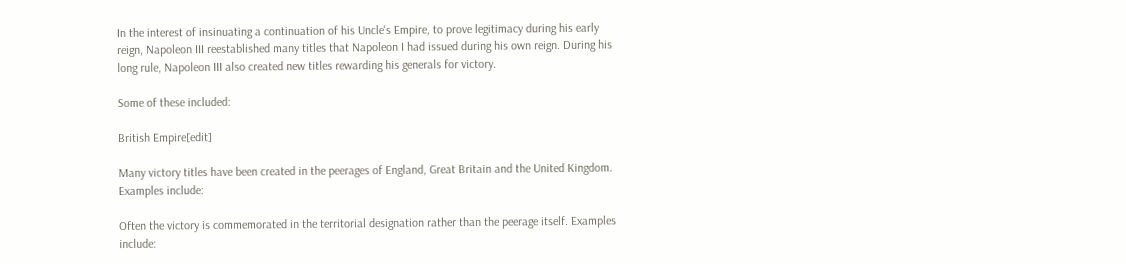In the interest of insinuating a continuation of his Uncle's Empire, to prove legitimacy during his early reign, Napoleon III reestablished many titles that Napoleon I had issued during his own reign. During his long rule, Napoleon III also created new titles rewarding his generals for victory.

Some of these included:

British Empire[edit]

Many victory titles have been created in the peerages of England, Great Britain and the United Kingdom. Examples include:

Often the victory is commemorated in the territorial designation rather than the peerage itself. Examples include: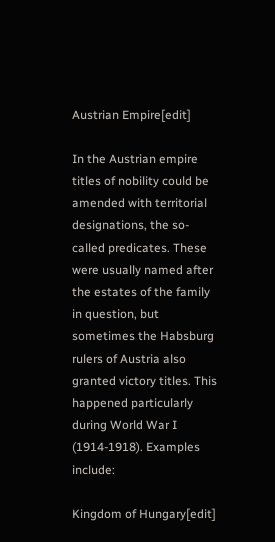Austrian Empire[edit]

In the Austrian empire titles of nobility could be amended with territorial designations, the so-called predicates. These were usually named after the estates of the family in question, but sometimes the Habsburg rulers of Austria also granted victory titles. This happened particularly during World War I (1914-1918). Examples include:

Kingdom of Hungary[edit]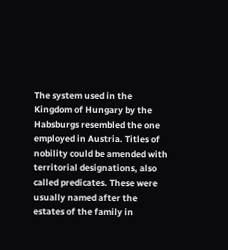The system used in the Kingdom of Hungary by the Habsburgs resembled the one employed in Austria. Titles of nobility could be amended with territorial designations, also called predicates. These were usually named after the estates of the family in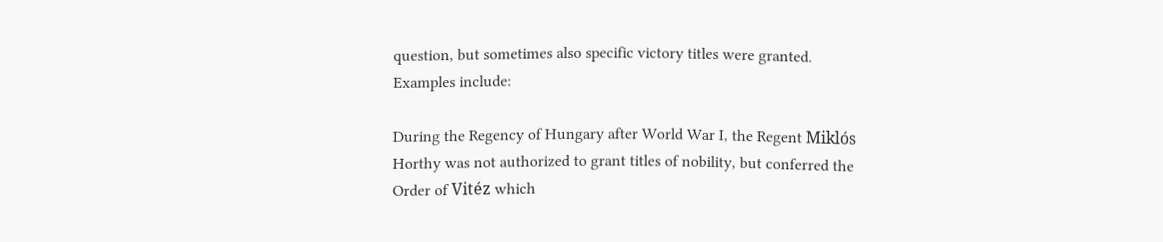question, but sometimes also specific victory titles were granted. Examples include:

During the Regency of Hungary after World War I, the Regent Miklós Horthy was not authorized to grant titles of nobility, but conferred the Order of Vitéz which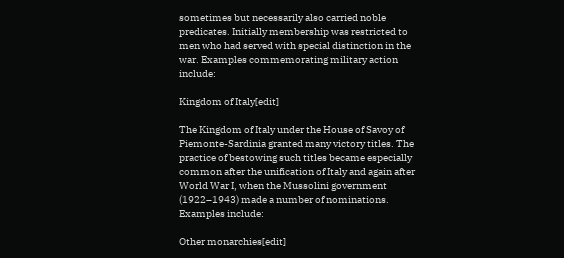sometimes but necessarily also carried noble predicates. Initially membership was restricted to men who had served with special distinction in the war. Examples commemorating military action include:

Kingdom of Italy[edit]

The Kingdom of Italy under the House of Savoy of Piemonte-Sardinia granted many victory titles. The practice of bestowing such titles became especially common after the unification of Italy and again after World War I, when the Mussolini government (1922–1943) made a number of nominations. Examples include:

Other monarchies[edit]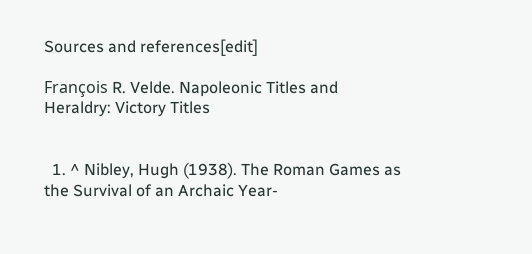Sources and references[edit]

François R. Velde. Napoleonic Titles and Heraldry: Victory Titles


  1. ^ Nibley, Hugh (1938). The Roman Games as the Survival of an Archaic Year-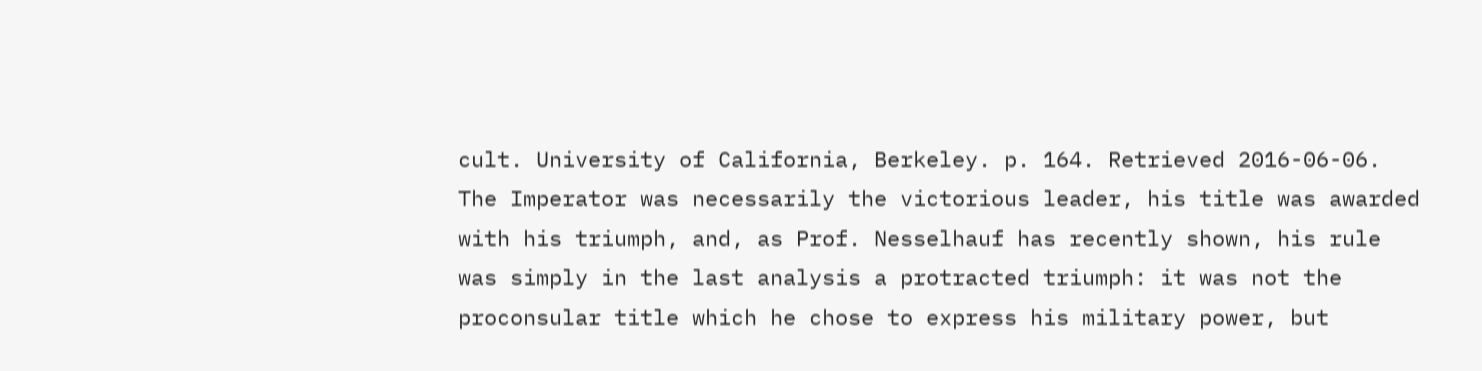cult. University of California, Berkeley. p. 164. Retrieved 2016-06-06. The Imperator was necessarily the victorious leader, his title was awarded with his triumph, and, as Prof. Nesselhauf has recently shown, his rule was simply in the last analysis a protracted triumph: it was not the proconsular title which he chose to express his military power, but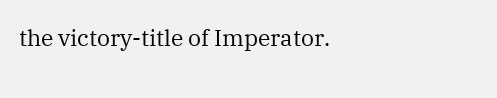the victory-title of Imperator.